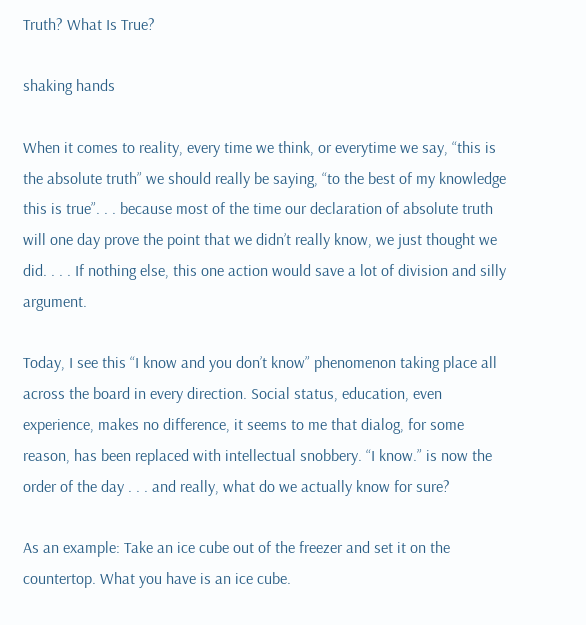Truth? What Is True?

shaking hands

When it comes to reality, every time we think, or everytime we say, “this is the absolute truth” we should really be saying, “to the best of my knowledge this is true”. . . because most of the time our declaration of absolute truth will one day prove the point that we didn’t really know, we just thought we did. . . . If nothing else, this one action would save a lot of division and silly argument.

Today, I see this “I know and you don’t know” phenomenon taking place all across the board in every direction. Social status, education, even experience, makes no difference, it seems to me that dialog, for some reason, has been replaced with intellectual snobbery. “I know.” is now the order of the day . . . and really, what do we actually know for sure?

As an example: Take an ice cube out of the freezer and set it on the countertop. What you have is an ice cube.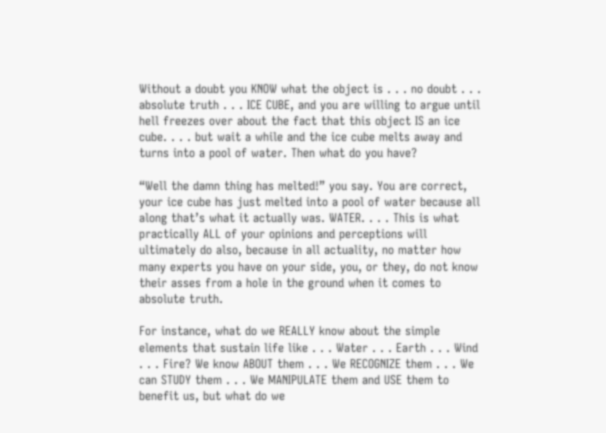Without a doubt you KNOW what the object is . . . no doubt . . . absolute truth . . . ICE CUBE, and you are willing to argue until hell freezes over about the fact that this object IS an ice cube. . . . but wait a while and the ice cube melts away and turns into a pool of water. Then what do you have?

“Well the damn thing has melted!” you say. You are correct, your ice cube has just melted into a pool of water because all along that’s what it actually was. WATER. . . . This is what practically ALL of your opinions and perceptions will ultimately do also, because in all actuality, no matter how many experts you have on your side, you, or they, do not know their asses from a hole in the ground when it comes to absolute truth.

For instance, what do we REALLY know about the simple elements that sustain life like . . . Water . . . Earth . . . Wind . . . Fire? We know ABOUT them . . . We RECOGNIZE them . . . We can STUDY them . . . We MANIPULATE them and USE them to benefit us, but what do we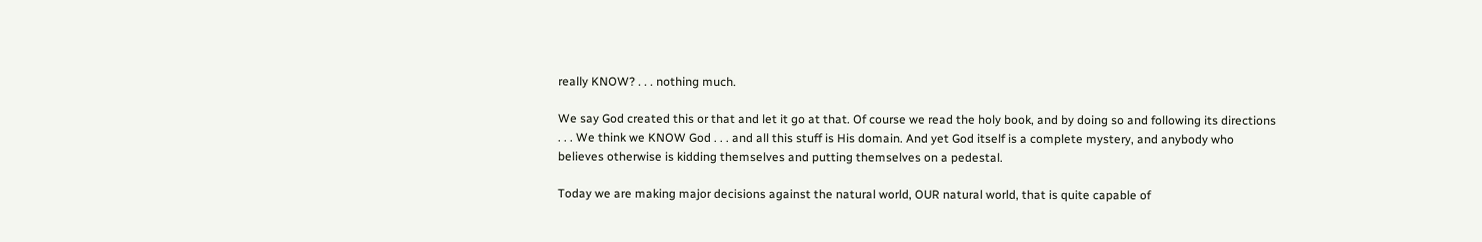really KNOW? . . . nothing much.

We say God created this or that and let it go at that. Of course we read the holy book, and by doing so and following its directions . . . We think we KNOW God . . . and all this stuff is His domain. And yet God itself is a complete mystery, and anybody who believes otherwise is kidding themselves and putting themselves on a pedestal.

Today we are making major decisions against the natural world, OUR natural world, that is quite capable of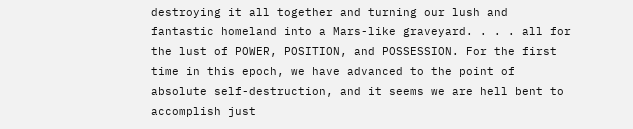destroying it all together and turning our lush and fantastic homeland into a Mars-like graveyard. . . . all for the lust of POWER, POSITION, and POSSESSION. For the first time in this epoch, we have advanced to the point of absolute self-destruction, and it seems we are hell bent to accomplish just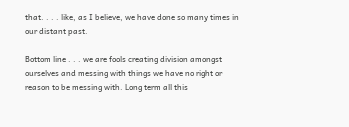that. . . . like, as I believe, we have done so many times in our distant past.

Bottom line . . . we are fools creating division amongst ourselves and messing with things we have no right or reason to be messing with. Long term all this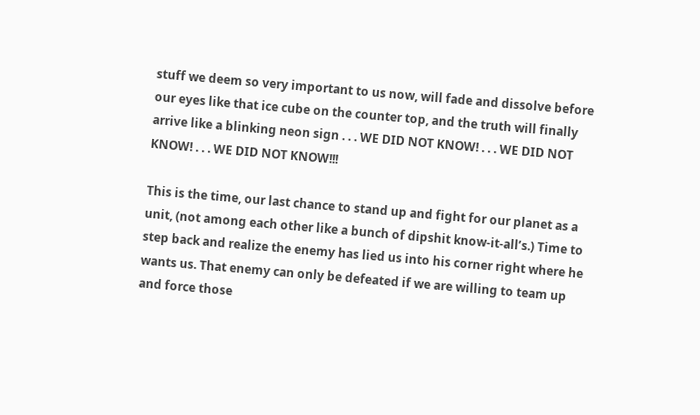stuff we deem so very important to us now, will fade and dissolve before our eyes like that ice cube on the counter top, and the truth will finally arrive like a blinking neon sign . . . WE DID NOT KNOW! . . . WE DID NOT KNOW! . . . WE DID NOT KNOW!!!

This is the time, our last chance to stand up and fight for our planet as a unit, (not among each other like a bunch of dipshit know-it-all’s.) Time to step back and realize the enemy has lied us into his corner right where he wants us. That enemy can only be defeated if we are willing to team up and force those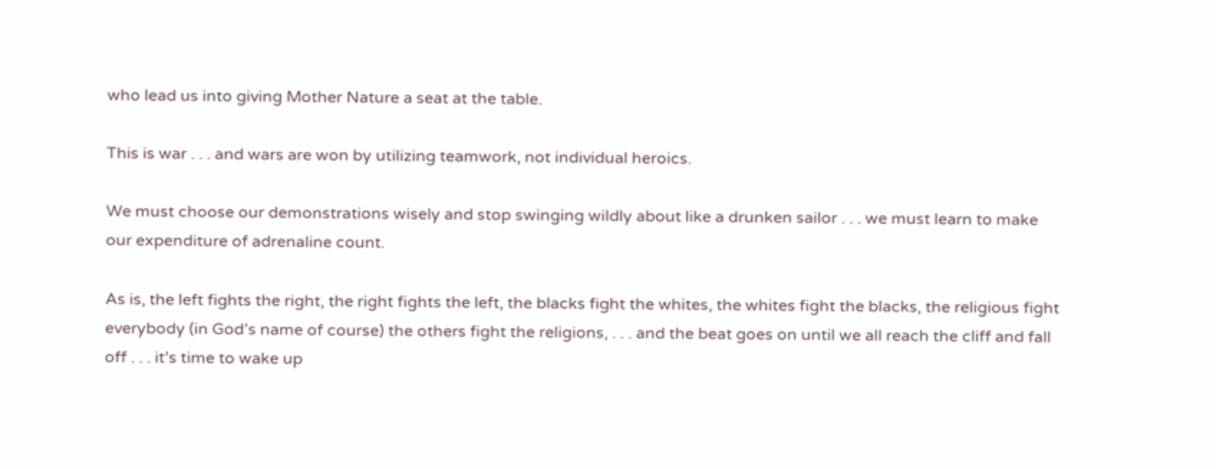who lead us into giving Mother Nature a seat at the table.

This is war . . . and wars are won by utilizing teamwork, not individual heroics.

We must choose our demonstrations wisely and stop swinging wildly about like a drunken sailor . . . we must learn to make our expenditure of adrenaline count.

As is, the left fights the right, the right fights the left, the blacks fight the whites, the whites fight the blacks, the religious fight everybody (in God’s name of course) the others fight the religions, . . . and the beat goes on until we all reach the cliff and fall off . . . it’s time to wake up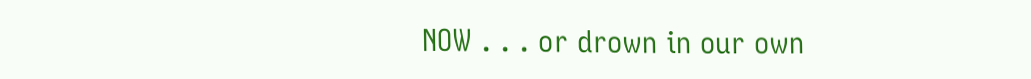NOW . . . or drown in our own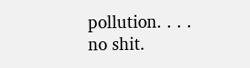pollution. . . . no shit.